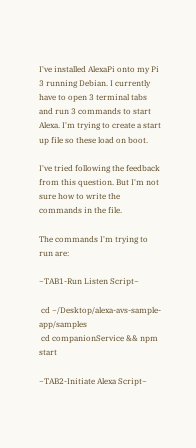I've installed AlexaPi onto my Pi 3 running Debian. I currently have to open 3 terminal tabs and run 3 commands to start Alexa. I'm trying to create a start up file so these load on boot.

I've tried following the feedback from this question. But I'm not sure how to write the commands in the file.

The commands I'm trying to run are:

~TAB1-Run Listen Script~

 cd ~/Desktop/alexa-avs-sample-app/samples
 cd companionService && npm start

~TAB2-Initiate Alexa Script~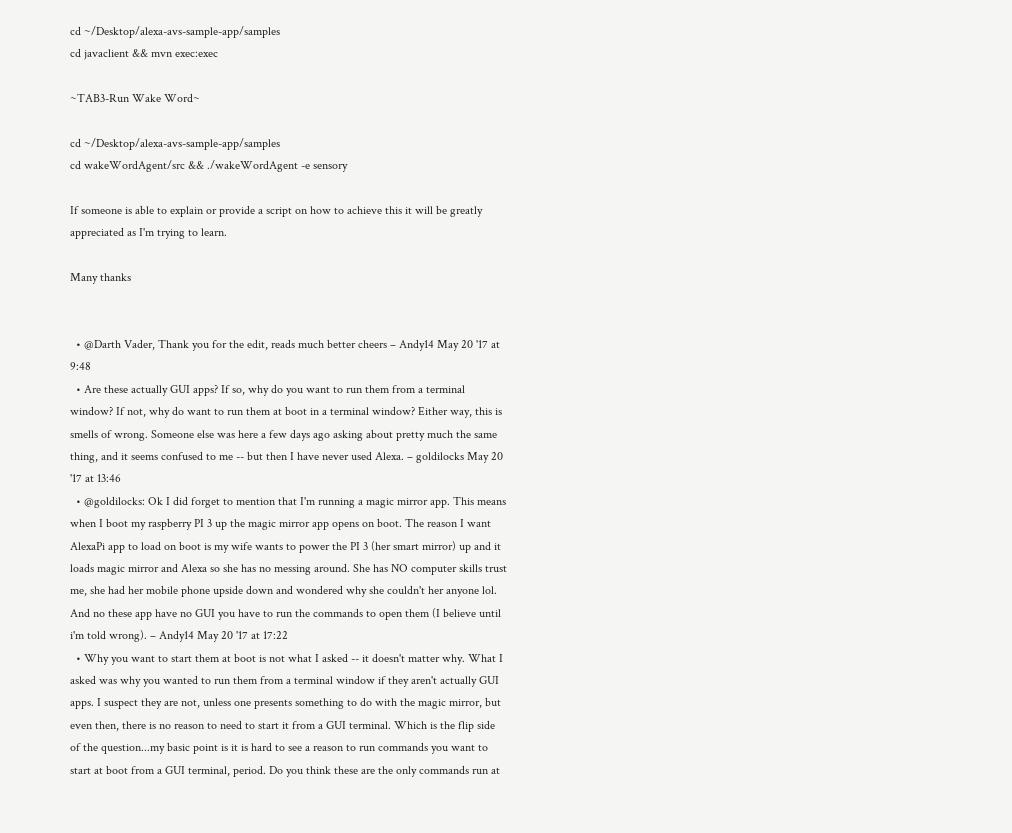cd ~/Desktop/alexa-avs-sample-app/samples
cd javaclient && mvn exec:exec

~TAB3-Run Wake Word~

cd ~/Desktop/alexa-avs-sample-app/samples
cd wakeWordAgent/src && ./wakeWordAgent -e sensory

If someone is able to explain or provide a script on how to achieve this it will be greatly appreciated as I'm trying to learn.

Many thanks


  • @Darth Vader, Thank you for the edit, reads much better cheers – Andy14 May 20 '17 at 9:48
  • Are these actually GUI apps? If so, why do you want to run them from a terminal window? If not, why do want to run them at boot in a terminal window? Either way, this is smells of wrong. Someone else was here a few days ago asking about pretty much the same thing, and it seems confused to me -- but then I have never used Alexa. – goldilocks May 20 '17 at 13:46
  • @goldilocks: Ok I did forget to mention that I'm running a magic mirror app. This means when I boot my raspberry PI 3 up the magic mirror app opens on boot. The reason I want AlexaPi app to load on boot is my wife wants to power the PI 3 (her smart mirror) up and it loads magic mirror and Alexa so she has no messing around. She has NO computer skills trust me, she had her mobile phone upside down and wondered why she couldn't her anyone lol. And no these app have no GUI you have to run the commands to open them (I believe until i'm told wrong). – Andy14 May 20 '17 at 17:22
  • Why you want to start them at boot is not what I asked -- it doesn't matter why. What I asked was why you wanted to run them from a terminal window if they aren't actually GUI apps. I suspect they are not, unless one presents something to do with the magic mirror, but even then, there is no reason to need to start it from a GUI terminal. Which is the flip side of the question...my basic point is it is hard to see a reason to run commands you want to start at boot from a GUI terminal, period. Do you think these are the only commands run at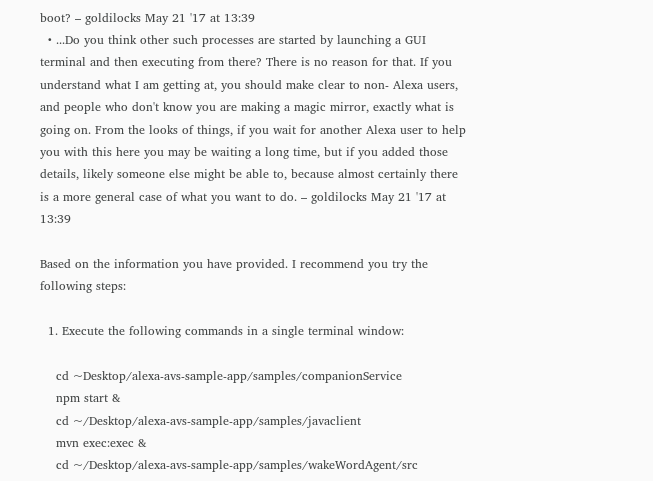boot? – goldilocks May 21 '17 at 13:39
  • ...Do you think other such processes are started by launching a GUI terminal and then executing from there? There is no reason for that. If you understand what I am getting at, you should make clear to non- Alexa users, and people who don't know you are making a magic mirror, exactly what is going on. From the looks of things, if you wait for another Alexa user to help you with this here you may be waiting a long time, but if you added those details, likely someone else might be able to, because almost certainly there is a more general case of what you want to do. – goldilocks May 21 '17 at 13:39

Based on the information you have provided. I recommend you try the following steps:

  1. Execute the following commands in a single terminal window:

    cd ~Desktop/alexa-avs-sample-app/samples/companionService
    npm start &
    cd ~/Desktop/alexa-avs-sample-app/samples/javaclient
    mvn exec:exec &
    cd ~/Desktop/alexa-avs-sample-app/samples/wakeWordAgent/src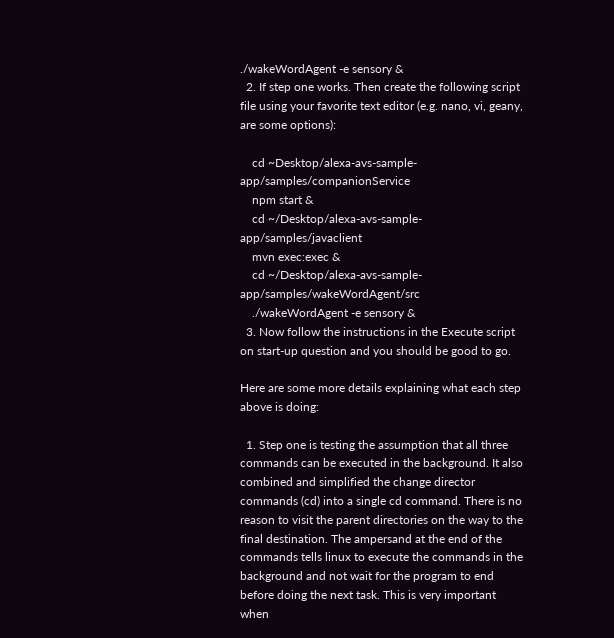./wakeWordAgent -e sensory &
  2. If step one works. Then create the following script file using your favorite text editor (e.g. nano, vi, geany, are some options):

    cd ~Desktop/alexa-avs-sample-app/samples/companionService
    npm start &
    cd ~/Desktop/alexa-avs-sample-app/samples/javaclient
    mvn exec:exec &
    cd ~/Desktop/alexa-avs-sample-app/samples/wakeWordAgent/src
    ./wakeWordAgent -e sensory &
  3. Now follow the instructions in the Execute script on start-up question and you should be good to go.

Here are some more details explaining what each step above is doing:

  1. Step one is testing the assumption that all three commands can be executed in the background. It also combined and simplified the change director commands (cd) into a single cd command. There is no reason to visit the parent directories on the way to the final destination. The ampersand at the end of the commands tells linux to execute the commands in the background and not wait for the program to end before doing the next task. This is very important when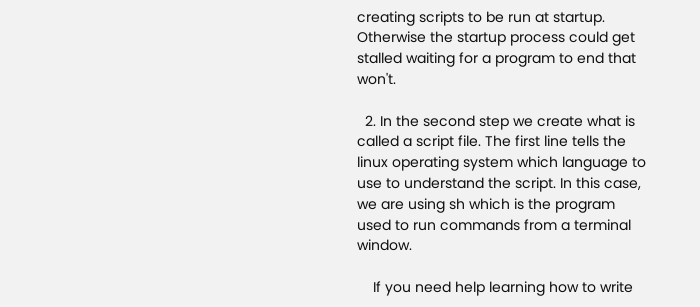creating scripts to be run at startup. Otherwise the startup process could get stalled waiting for a program to end that won't.

  2. In the second step we create what is called a script file. The first line tells the linux operating system which language to use to understand the script. In this case, we are using sh which is the program used to run commands from a terminal window.

    If you need help learning how to write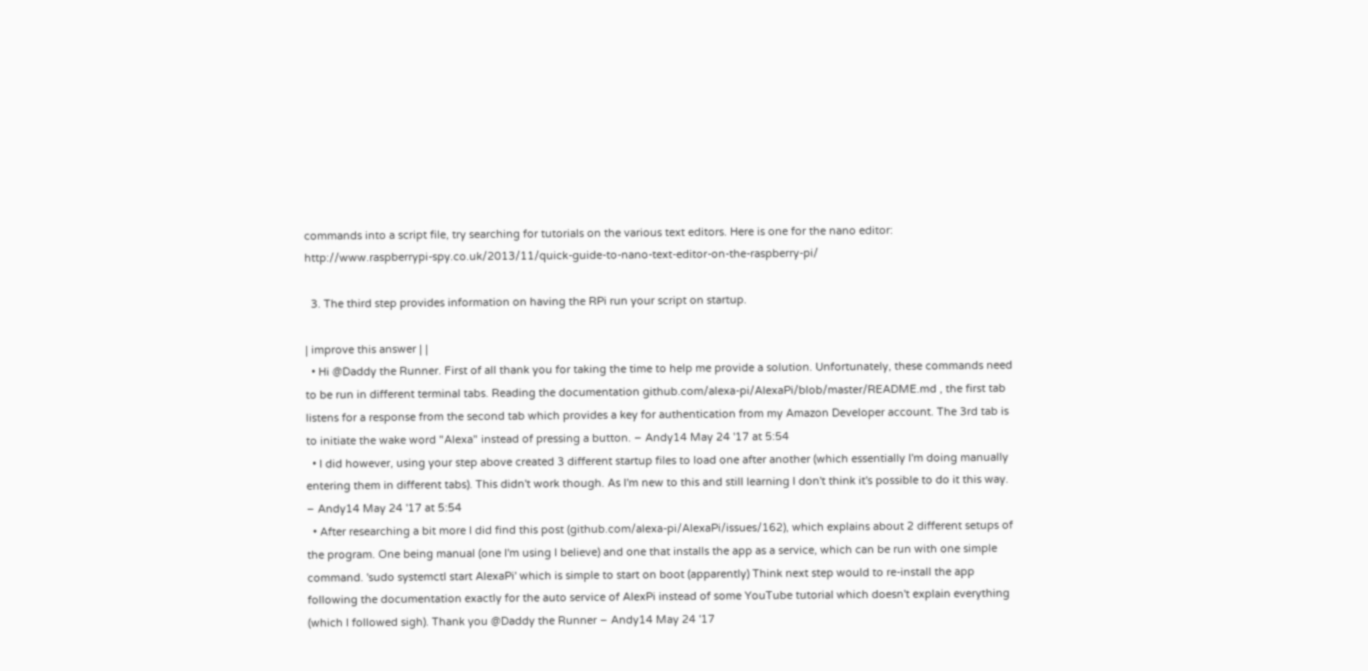commands into a script file, try searching for tutorials on the various text editors. Here is one for the nano editor: http://www.raspberrypi-spy.co.uk/2013/11/quick-guide-to-nano-text-editor-on-the-raspberry-pi/

  3. The third step provides information on having the RPi run your script on startup.

| improve this answer | |
  • Hi @Daddy the Runner. First of all thank you for taking the time to help me provide a solution. Unfortunately, these commands need to be run in different terminal tabs. Reading the documentation github.com/alexa-pi/AlexaPi/blob/master/README.md , the first tab listens for a response from the second tab which provides a key for authentication from my Amazon Developer account. The 3rd tab is to initiate the wake word "Alexa" instead of pressing a button. – Andy14 May 24 '17 at 5:54
  • I did however, using your step above created 3 different startup files to load one after another (which essentially I'm doing manually entering them in different tabs). This didn't work though. As I'm new to this and still learning I don't think it's possible to do it this way. – Andy14 May 24 '17 at 5:54
  • After researching a bit more I did find this post (github.com/alexa-pi/AlexaPi/issues/162), which explains about 2 different setups of the program. One being manual (one I'm using I believe) and one that installs the app as a service, which can be run with one simple command. 'sudo systemctl start AlexaPi' which is simple to start on boot (apparently) Think next step would to re-install the app following the documentation exactly for the auto service of AlexPi instead of some YouTube tutorial which doesn't explain everything (which I followed sigh). Thank you @Daddy the Runner – Andy14 May 24 '17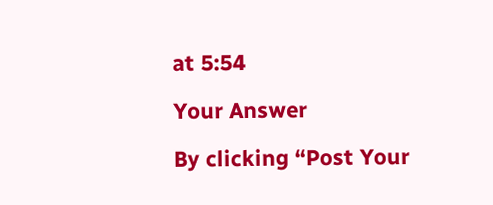at 5:54

Your Answer

By clicking “Post Your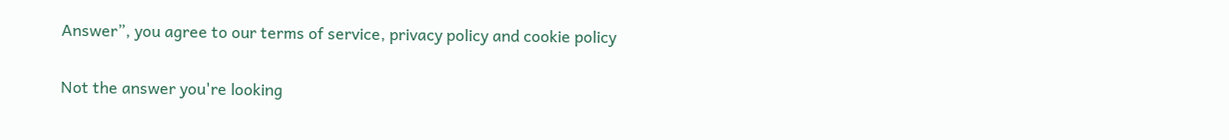Answer”, you agree to our terms of service, privacy policy and cookie policy

Not the answer you're looking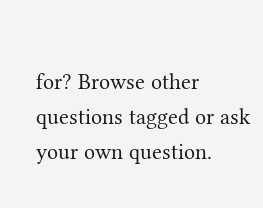for? Browse other questions tagged or ask your own question.